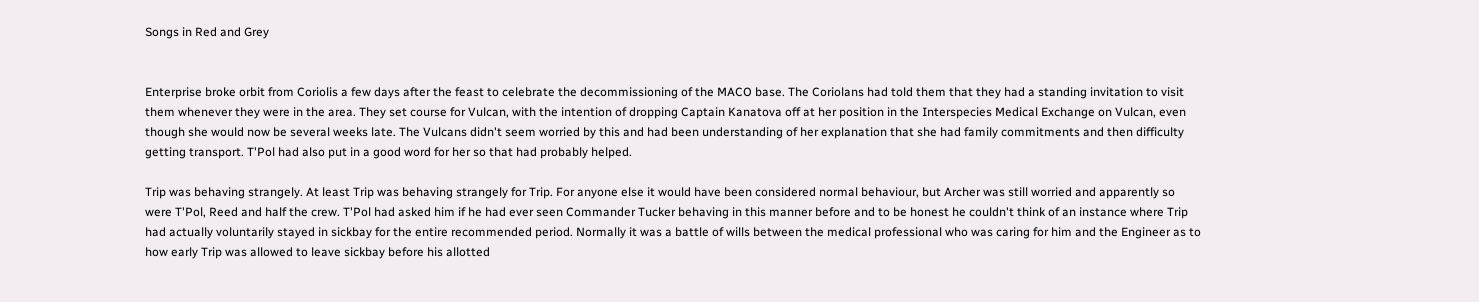Songs in Red and Grey


Enterprise broke orbit from Coriolis a few days after the feast to celebrate the decommissioning of the MACO base. The Coriolans had told them that they had a standing invitation to visit them whenever they were in the area. They set course for Vulcan, with the intention of dropping Captain Kanatova off at her position in the Interspecies Medical Exchange on Vulcan, even though she would now be several weeks late. The Vulcans didn't seem worried by this and had been understanding of her explanation that she had family commitments and then difficulty getting transport. T'Pol had also put in a good word for her so that had probably helped.

Trip was behaving strangely. At least Trip was behaving strangely for Trip. For anyone else it would have been considered normal behaviour, but Archer was still worried and apparently so were T'Pol, Reed and half the crew. T'Pol had asked him if he had ever seen Commander Tucker behaving in this manner before and to be honest he couldn't think of an instance where Trip had actually voluntarily stayed in sickbay for the entire recommended period. Normally it was a battle of wills between the medical professional who was caring for him and the Engineer as to how early Trip was allowed to leave sickbay before his allotted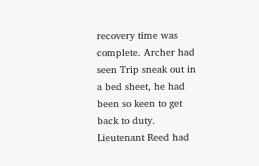recovery time was complete. Archer had seen Trip sneak out in a bed sheet, he had been so keen to get back to duty. Lieutenant Reed had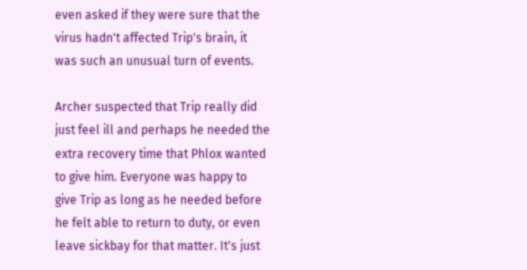even asked if they were sure that the virus hadn't affected Trip's brain, it was such an unusual turn of events.

Archer suspected that Trip really did just feel ill and perhaps he needed the extra recovery time that Phlox wanted to give him. Everyone was happy to give Trip as long as he needed before he felt able to return to duty, or even leave sickbay for that matter. It's just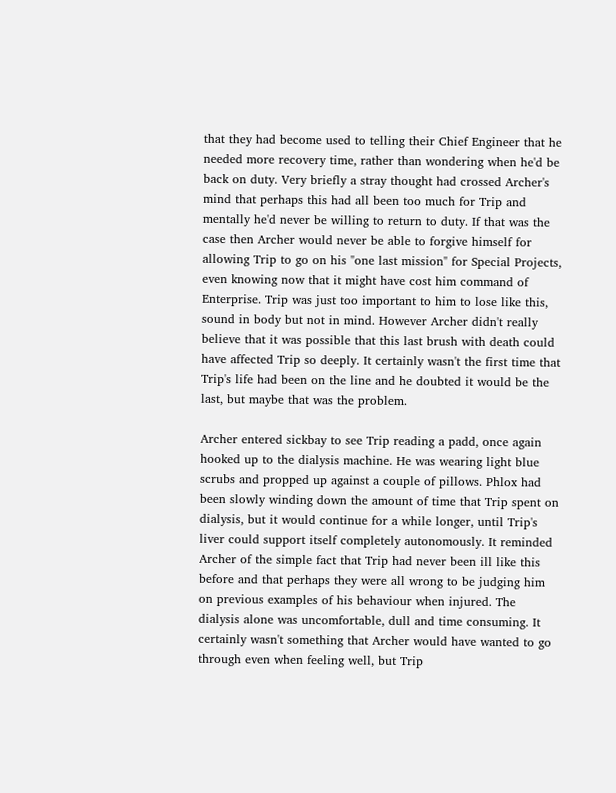that they had become used to telling their Chief Engineer that he needed more recovery time, rather than wondering when he'd be back on duty. Very briefly a stray thought had crossed Archer's mind that perhaps this had all been too much for Trip and mentally he'd never be willing to return to duty. If that was the case then Archer would never be able to forgive himself for allowing Trip to go on his "one last mission" for Special Projects, even knowing now that it might have cost him command of Enterprise. Trip was just too important to him to lose like this, sound in body but not in mind. However Archer didn't really believe that it was possible that this last brush with death could have affected Trip so deeply. It certainly wasn't the first time that Trip's life had been on the line and he doubted it would be the last, but maybe that was the problem.

Archer entered sickbay to see Trip reading a padd, once again hooked up to the dialysis machine. He was wearing light blue scrubs and propped up against a couple of pillows. Phlox had been slowly winding down the amount of time that Trip spent on dialysis, but it would continue for a while longer, until Trip's liver could support itself completely autonomously. It reminded Archer of the simple fact that Trip had never been ill like this before and that perhaps they were all wrong to be judging him on previous examples of his behaviour when injured. The dialysis alone was uncomfortable, dull and time consuming. It certainly wasn't something that Archer would have wanted to go through even when feeling well, but Trip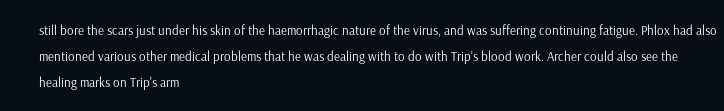still bore the scars just under his skin of the haemorrhagic nature of the virus, and was suffering continuing fatigue. Phlox had also mentioned various other medical problems that he was dealing with to do with Trip's blood work. Archer could also see the healing marks on Trip's arm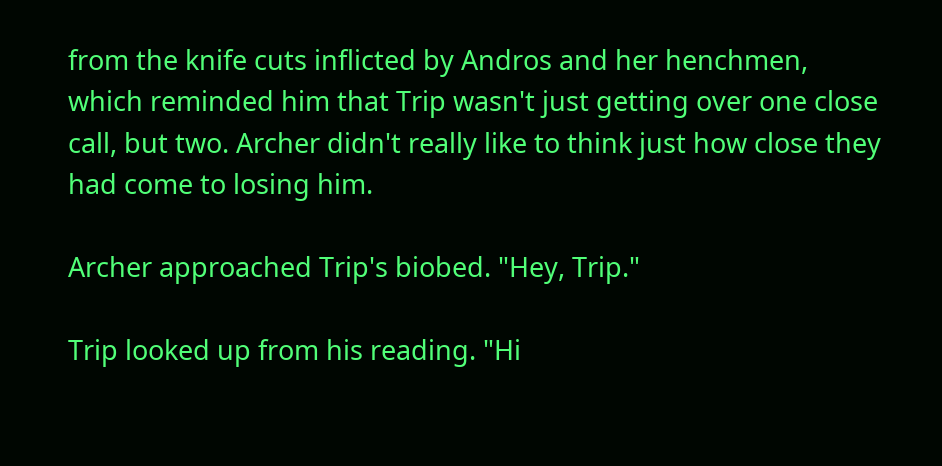from the knife cuts inflicted by Andros and her henchmen, which reminded him that Trip wasn't just getting over one close call, but two. Archer didn't really like to think just how close they had come to losing him.

Archer approached Trip's biobed. "Hey, Trip."

Trip looked up from his reading. "Hi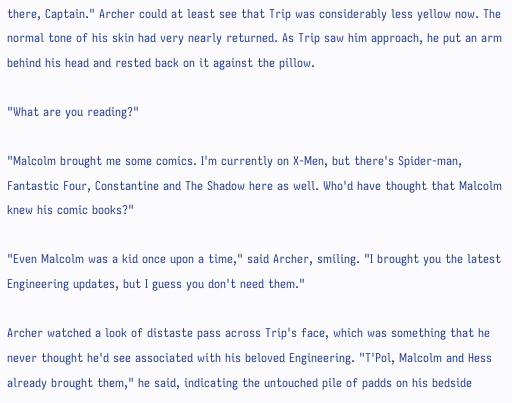there, Captain." Archer could at least see that Trip was considerably less yellow now. The normal tone of his skin had very nearly returned. As Trip saw him approach, he put an arm behind his head and rested back on it against the pillow.

"What are you reading?"

"Malcolm brought me some comics. I'm currently on X-Men, but there's Spider-man, Fantastic Four, Constantine and The Shadow here as well. Who'd have thought that Malcolm knew his comic books?"

"Even Malcolm was a kid once upon a time," said Archer, smiling. "I brought you the latest Engineering updates, but I guess you don't need them."

Archer watched a look of distaste pass across Trip's face, which was something that he never thought he'd see associated with his beloved Engineering. "T'Pol, Malcolm and Hess already brought them," he said, indicating the untouched pile of padds on his bedside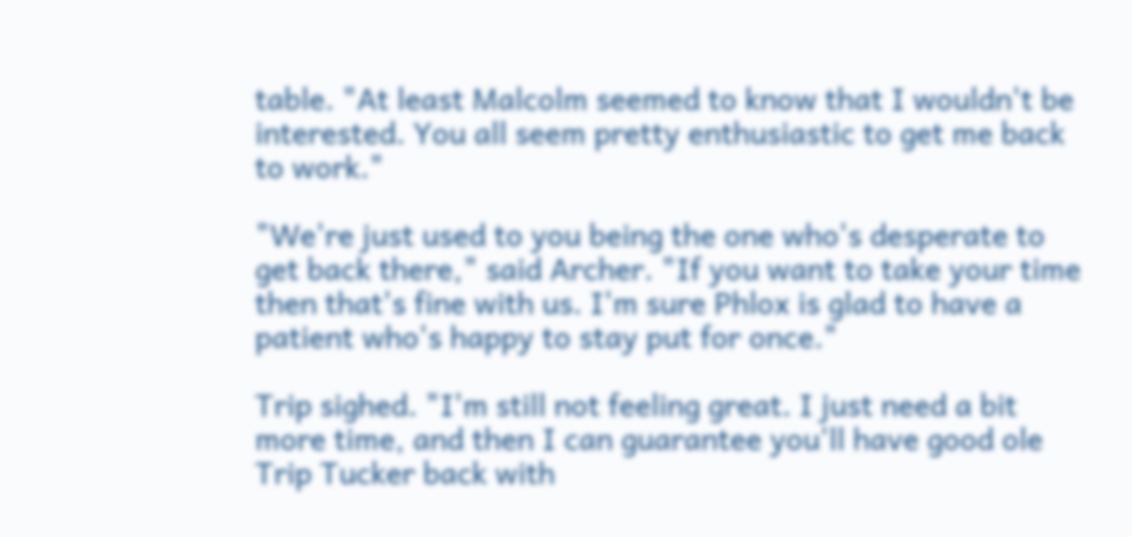table. "At least Malcolm seemed to know that I wouldn't be interested. You all seem pretty enthusiastic to get me back to work."

"We're just used to you being the one who's desperate to get back there," said Archer. "If you want to take your time then that's fine with us. I'm sure Phlox is glad to have a patient who's happy to stay put for once."

Trip sighed. "I'm still not feeling great. I just need a bit more time, and then I can guarantee you'll have good ole Trip Tucker back with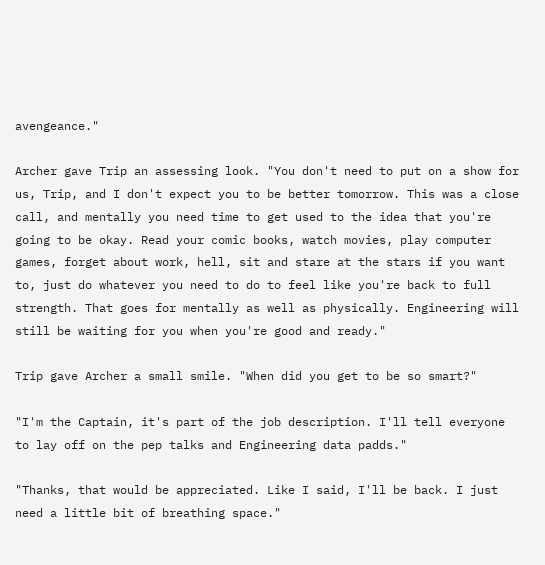avengeance."

Archer gave Trip an assessing look. "You don't need to put on a show for us, Trip, and I don't expect you to be better tomorrow. This was a close call, and mentally you need time to get used to the idea that you're going to be okay. Read your comic books, watch movies, play computer games, forget about work, hell, sit and stare at the stars if you want to, just do whatever you need to do to feel like you're back to full strength. That goes for mentally as well as physically. Engineering will still be waiting for you when you're good and ready."

Trip gave Archer a small smile. "When did you get to be so smart?"

"I'm the Captain, it's part of the job description. I'll tell everyone to lay off on the pep talks and Engineering data padds."

"Thanks, that would be appreciated. Like I said, I'll be back. I just need a little bit of breathing space."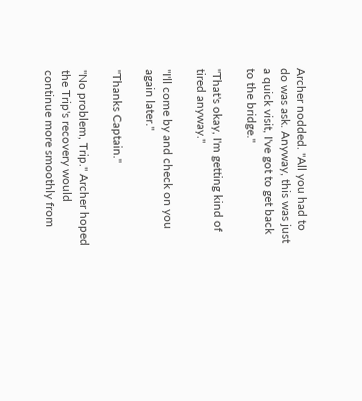Archer nodded. "All you had to do was ask. Anyway, this was just a quick visit, I've got to get back to the bridge."

"That's okay, I'm getting kind of tired anyway."

"I'll come by and check on you again later."

"Thanks Captain."

"No problem, Trip." Archer hoped the Trip's recovery would continue more smoothly from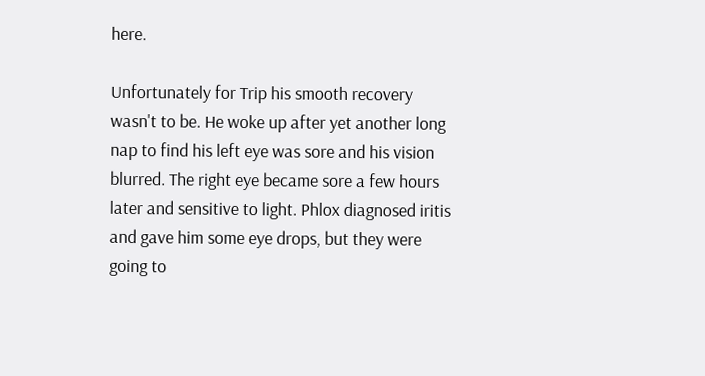here.

Unfortunately for Trip his smooth recovery wasn't to be. He woke up after yet another long nap to find his left eye was sore and his vision blurred. The right eye became sore a few hours later and sensitive to light. Phlox diagnosed iritis and gave him some eye drops, but they were going to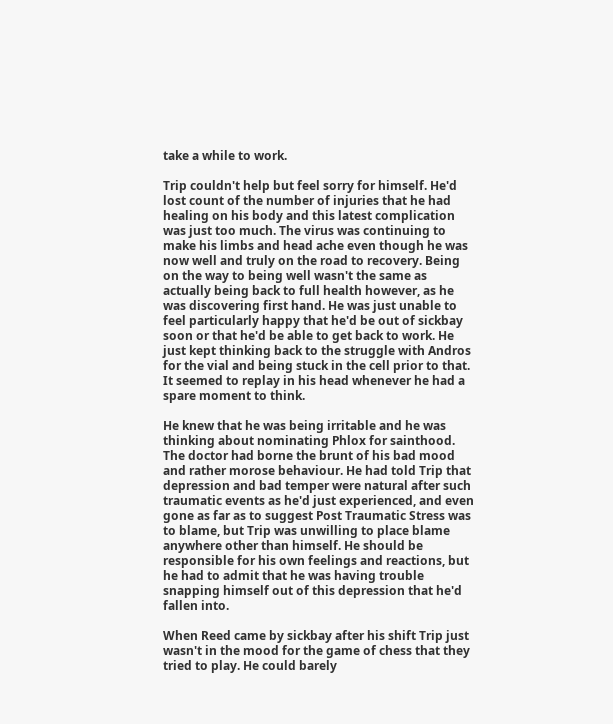take a while to work.

Trip couldn't help but feel sorry for himself. He'd lost count of the number of injuries that he had healing on his body and this latest complication was just too much. The virus was continuing to make his limbs and head ache even though he was now well and truly on the road to recovery. Being on the way to being well wasn't the same as actually being back to full health however, as he was discovering first hand. He was just unable to feel particularly happy that he'd be out of sickbay soon or that he'd be able to get back to work. He just kept thinking back to the struggle with Andros for the vial and being stuck in the cell prior to that. It seemed to replay in his head whenever he had a spare moment to think.

He knew that he was being irritable and he was thinking about nominating Phlox for sainthood. The doctor had borne the brunt of his bad mood and rather morose behaviour. He had told Trip that depression and bad temper were natural after such traumatic events as he'd just experienced, and even gone as far as to suggest Post Traumatic Stress was to blame, but Trip was unwilling to place blame anywhere other than himself. He should be responsible for his own feelings and reactions, but he had to admit that he was having trouble snapping himself out of this depression that he'd fallen into.

When Reed came by sickbay after his shift Trip just wasn't in the mood for the game of chess that they tried to play. He could barely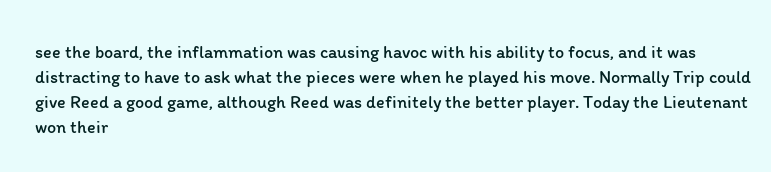see the board, the inflammation was causing havoc with his ability to focus, and it was distracting to have to ask what the pieces were when he played his move. Normally Trip could give Reed a good game, although Reed was definitely the better player. Today the Lieutenant won their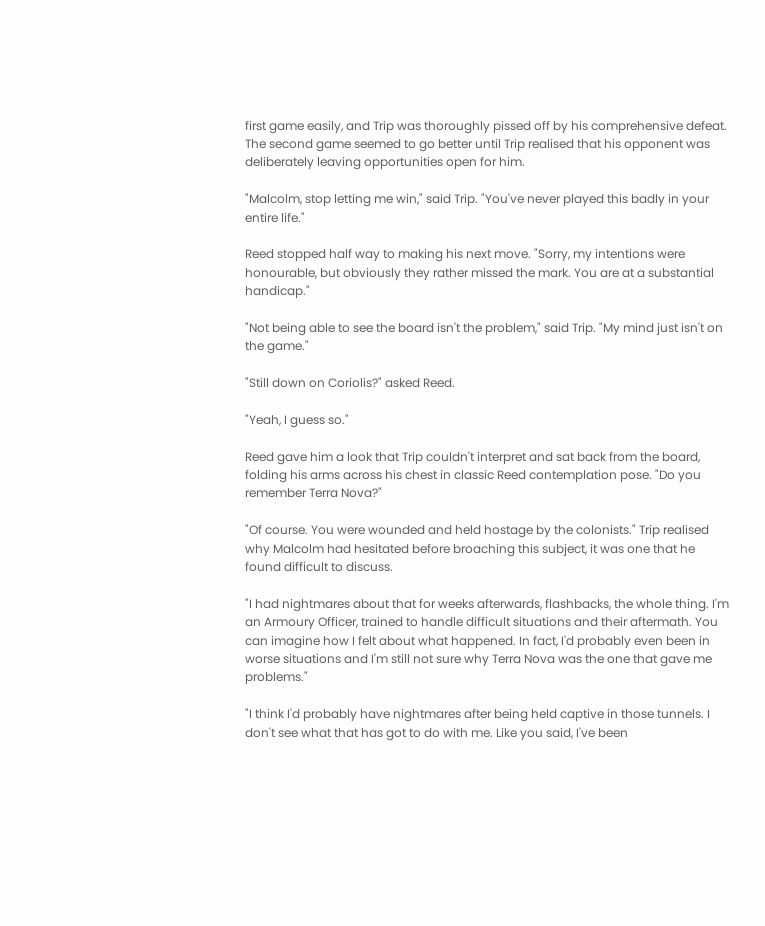first game easily, and Trip was thoroughly pissed off by his comprehensive defeat. The second game seemed to go better until Trip realised that his opponent was deliberately leaving opportunities open for him.

"Malcolm, stop letting me win," said Trip. "You've never played this badly in your entire life."

Reed stopped half way to making his next move. "Sorry, my intentions were honourable, but obviously they rather missed the mark. You are at a substantial handicap."

"Not being able to see the board isn't the problem," said Trip. "My mind just isn't on the game."

"Still down on Coriolis?" asked Reed.

"Yeah, I guess so."

Reed gave him a look that Trip couldn't interpret and sat back from the board, folding his arms across his chest in classic Reed contemplation pose. "Do you remember Terra Nova?"

"Of course. You were wounded and held hostage by the colonists." Trip realised why Malcolm had hesitated before broaching this subject, it was one that he found difficult to discuss.

"I had nightmares about that for weeks afterwards, flashbacks, the whole thing. I'm an Armoury Officer, trained to handle difficult situations and their aftermath. You can imagine how I felt about what happened. In fact, I'd probably even been in worse situations and I'm still not sure why Terra Nova was the one that gave me problems."

"I think I'd probably have nightmares after being held captive in those tunnels. I don't see what that has got to do with me. Like you said, I've been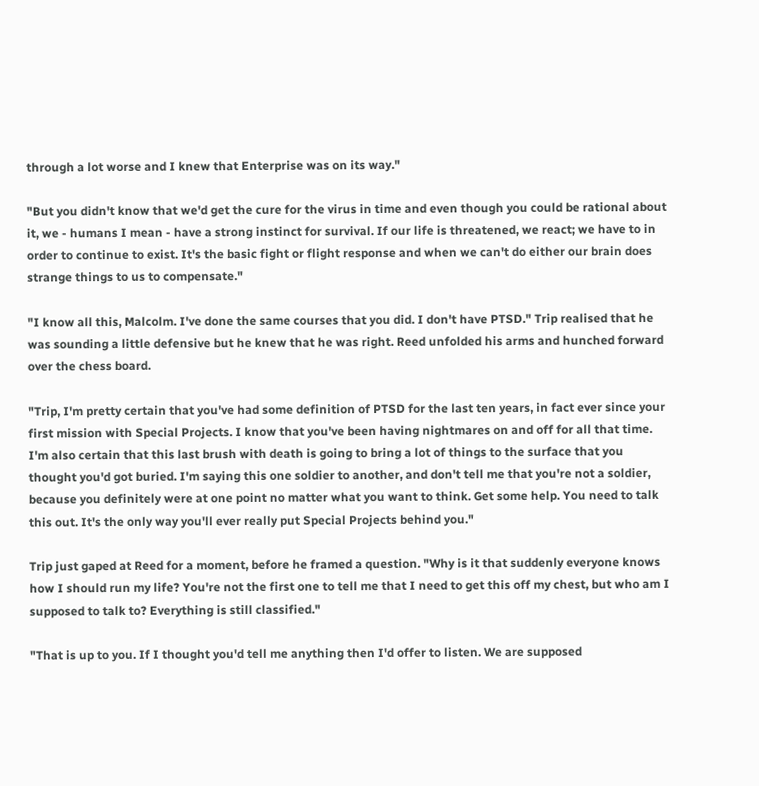through a lot worse and I knew that Enterprise was on its way."

"But you didn't know that we'd get the cure for the virus in time and even though you could be rational about it, we - humans I mean - have a strong instinct for survival. If our life is threatened, we react; we have to in order to continue to exist. It's the basic fight or flight response and when we can't do either our brain does strange things to us to compensate."

"I know all this, Malcolm. I've done the same courses that you did. I don't have PTSD." Trip realised that he was sounding a little defensive but he knew that he was right. Reed unfolded his arms and hunched forward over the chess board.

"Trip, I'm pretty certain that you've had some definition of PTSD for the last ten years, in fact ever since your first mission with Special Projects. I know that you've been having nightmares on and off for all that time. I'm also certain that this last brush with death is going to bring a lot of things to the surface that you thought you'd got buried. I'm saying this one soldier to another, and don't tell me that you're not a soldier, because you definitely were at one point no matter what you want to think. Get some help. You need to talk this out. It's the only way you'll ever really put Special Projects behind you."

Trip just gaped at Reed for a moment, before he framed a question. "Why is it that suddenly everyone knows how I should run my life? You're not the first one to tell me that I need to get this off my chest, but who am I supposed to talk to? Everything is still classified."

"That is up to you. If I thought you'd tell me anything then I'd offer to listen. We are supposed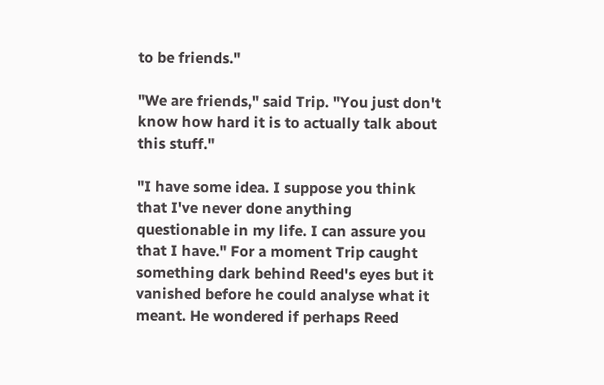to be friends."

"We are friends," said Trip. "You just don't know how hard it is to actually talk about this stuff."

"I have some idea. I suppose you think that I've never done anything questionable in my life. I can assure you that I have." For a moment Trip caught something dark behind Reed's eyes but it vanished before he could analyse what it meant. He wondered if perhaps Reed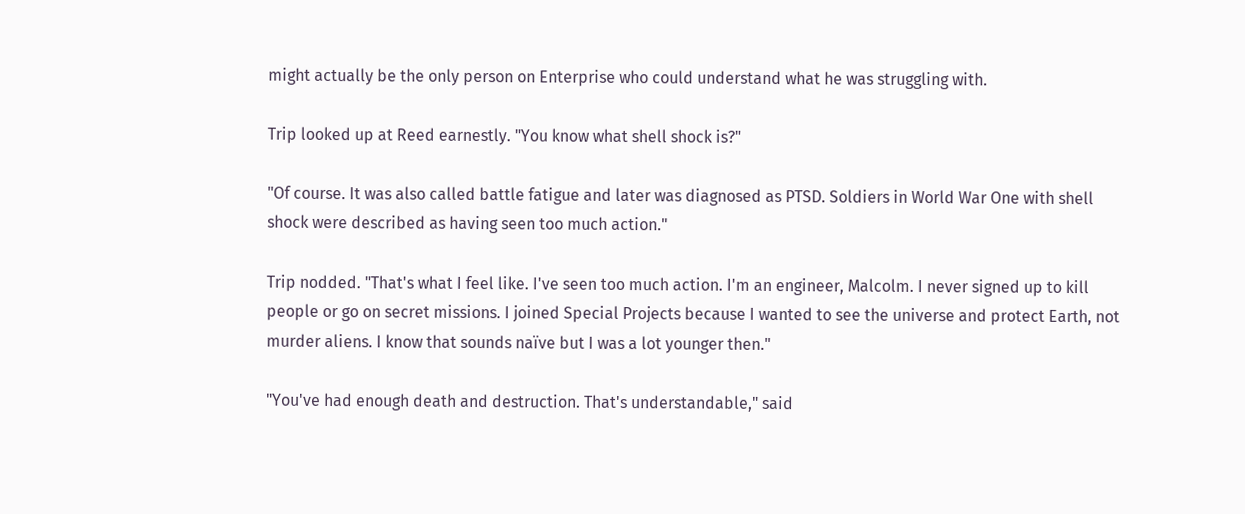might actually be the only person on Enterprise who could understand what he was struggling with.

Trip looked up at Reed earnestly. "You know what shell shock is?"

"Of course. It was also called battle fatigue and later was diagnosed as PTSD. Soldiers in World War One with shell shock were described as having seen too much action."

Trip nodded. "That's what I feel like. I've seen too much action. I'm an engineer, Malcolm. I never signed up to kill people or go on secret missions. I joined Special Projects because I wanted to see the universe and protect Earth, not murder aliens. I know that sounds naïve but I was a lot younger then."

"You've had enough death and destruction. That's understandable," said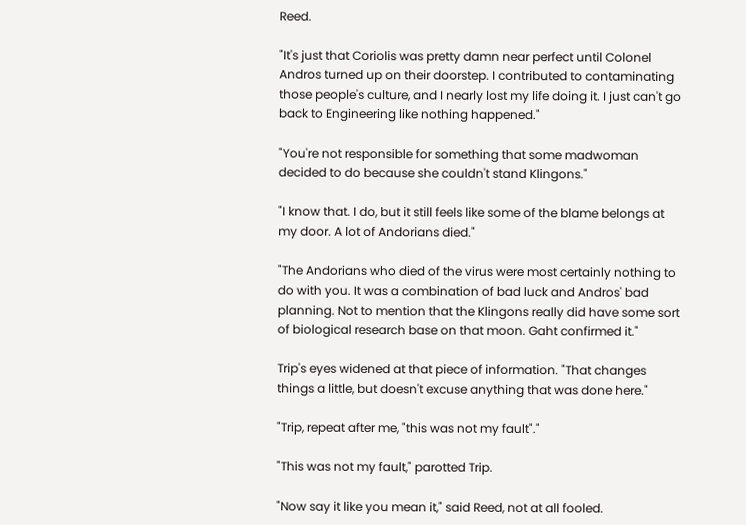Reed.

"It's just that Coriolis was pretty damn near perfect until Colonel Andros turned up on their doorstep. I contributed to contaminating those people's culture, and I nearly lost my life doing it. I just can't go back to Engineering like nothing happened."

"You're not responsible for something that some madwoman decided to do because she couldn't stand Klingons."

"I know that. I do, but it still feels like some of the blame belongs at my door. A lot of Andorians died."

"The Andorians who died of the virus were most certainly nothing to do with you. It was a combination of bad luck and Andros' bad planning. Not to mention that the Klingons really did have some sort of biological research base on that moon. Gaht confirmed it."

Trip's eyes widened at that piece of information. "That changes things a little, but doesn't excuse anything that was done here."

"Trip, repeat after me, "this was not my fault"."

"This was not my fault," parotted Trip.

"Now say it like you mean it," said Reed, not at all fooled.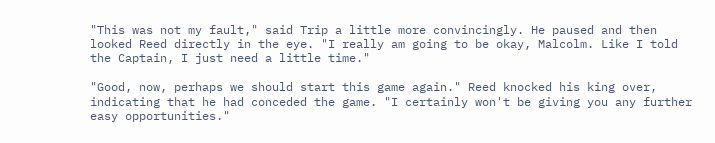"This was not my fault," said Trip a little more convincingly. He paused and then looked Reed directly in the eye. "I really am going to be okay, Malcolm. Like I told the Captain, I just need a little time."

"Good, now, perhaps we should start this game again." Reed knocked his king over, indicating that he had conceded the game. "I certainly won't be giving you any further easy opportunities."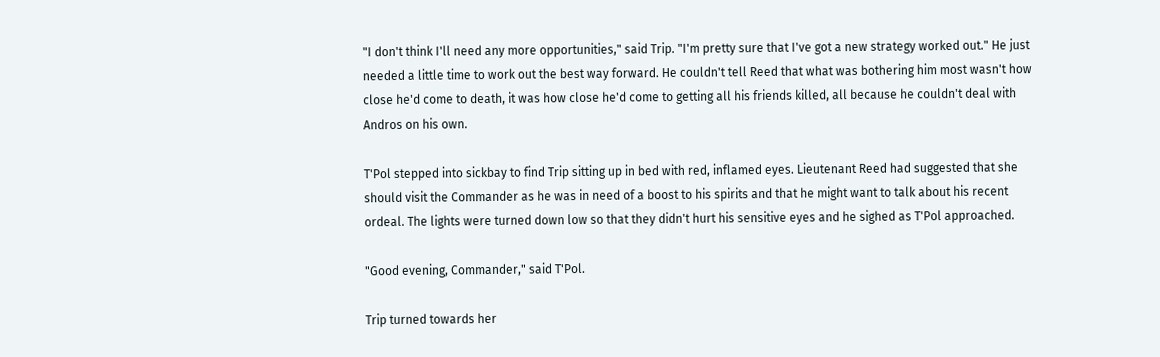"I don't think I'll need any more opportunities," said Trip. "I'm pretty sure that I've got a new strategy worked out." He just needed a little time to work out the best way forward. He couldn't tell Reed that what was bothering him most wasn't how close he'd come to death, it was how close he'd come to getting all his friends killed, all because he couldn't deal with Andros on his own.

T'Pol stepped into sickbay to find Trip sitting up in bed with red, inflamed eyes. Lieutenant Reed had suggested that she should visit the Commander as he was in need of a boost to his spirits and that he might want to talk about his recent ordeal. The lights were turned down low so that they didn't hurt his sensitive eyes and he sighed as T'Pol approached.

"Good evening, Commander," said T'Pol.

Trip turned towards her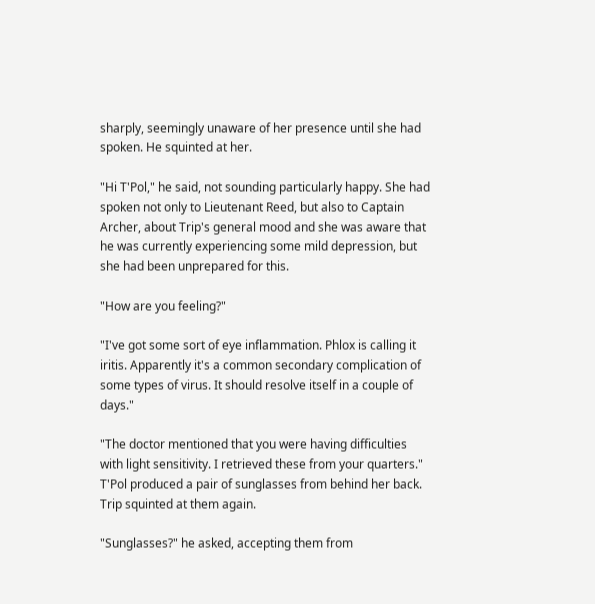sharply, seemingly unaware of her presence until she had spoken. He squinted at her.

"Hi T'Pol," he said, not sounding particularly happy. She had spoken not only to Lieutenant Reed, but also to Captain Archer, about Trip's general mood and she was aware that he was currently experiencing some mild depression, but she had been unprepared for this.

"How are you feeling?"

"I've got some sort of eye inflammation. Phlox is calling it iritis. Apparently it's a common secondary complication of some types of virus. It should resolve itself in a couple of days."

"The doctor mentioned that you were having difficulties with light sensitivity. I retrieved these from your quarters." T'Pol produced a pair of sunglasses from behind her back. Trip squinted at them again.

"Sunglasses?" he asked, accepting them from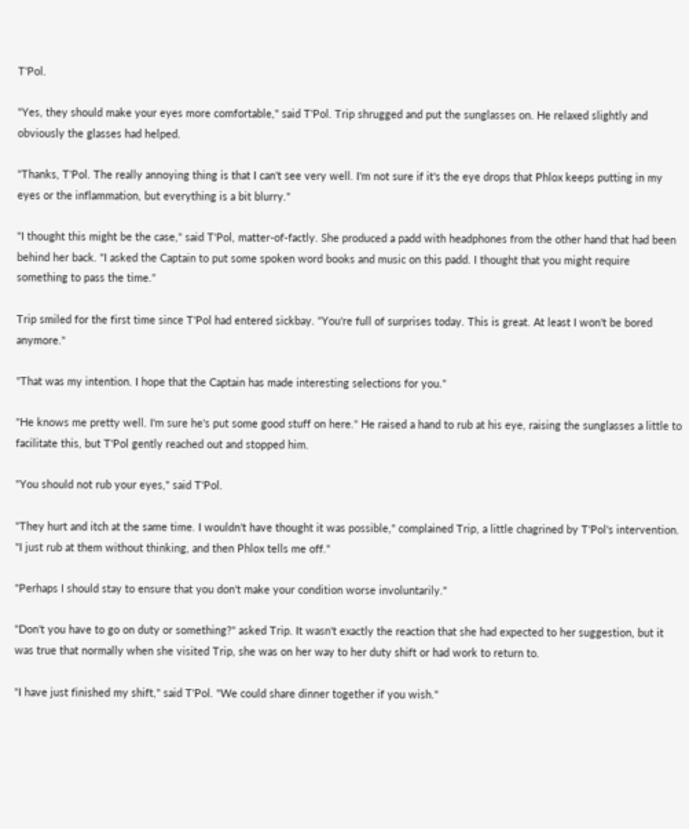T'Pol.

"Yes, they should make your eyes more comfortable," said T'Pol. Trip shrugged and put the sunglasses on. He relaxed slightly and obviously the glasses had helped.

"Thanks, T'Pol. The really annoying thing is that I can't see very well. I'm not sure if it's the eye drops that Phlox keeps putting in my eyes or the inflammation, but everything is a bit blurry."

"I thought this might be the case," said T'Pol, matter-of-factly. She produced a padd with headphones from the other hand that had been behind her back. "I asked the Captain to put some spoken word books and music on this padd. I thought that you might require something to pass the time."

Trip smiled for the first time since T'Pol had entered sickbay. "You're full of surprises today. This is great. At least I won't be bored anymore."

"That was my intention. I hope that the Captain has made interesting selections for you."

"He knows me pretty well. I'm sure he's put some good stuff on here." He raised a hand to rub at his eye, raising the sunglasses a little to facilitate this, but T'Pol gently reached out and stopped him.

"You should not rub your eyes," said T'Pol.

"They hurt and itch at the same time. I wouldn't have thought it was possible," complained Trip, a little chagrined by T'Pol's intervention. "I just rub at them without thinking, and then Phlox tells me off."

"Perhaps I should stay to ensure that you don't make your condition worse involuntarily."

"Don't you have to go on duty or something?" asked Trip. It wasn't exactly the reaction that she had expected to her suggestion, but it was true that normally when she visited Trip, she was on her way to her duty shift or had work to return to.

"I have just finished my shift," said T'Pol. "We could share dinner together if you wish."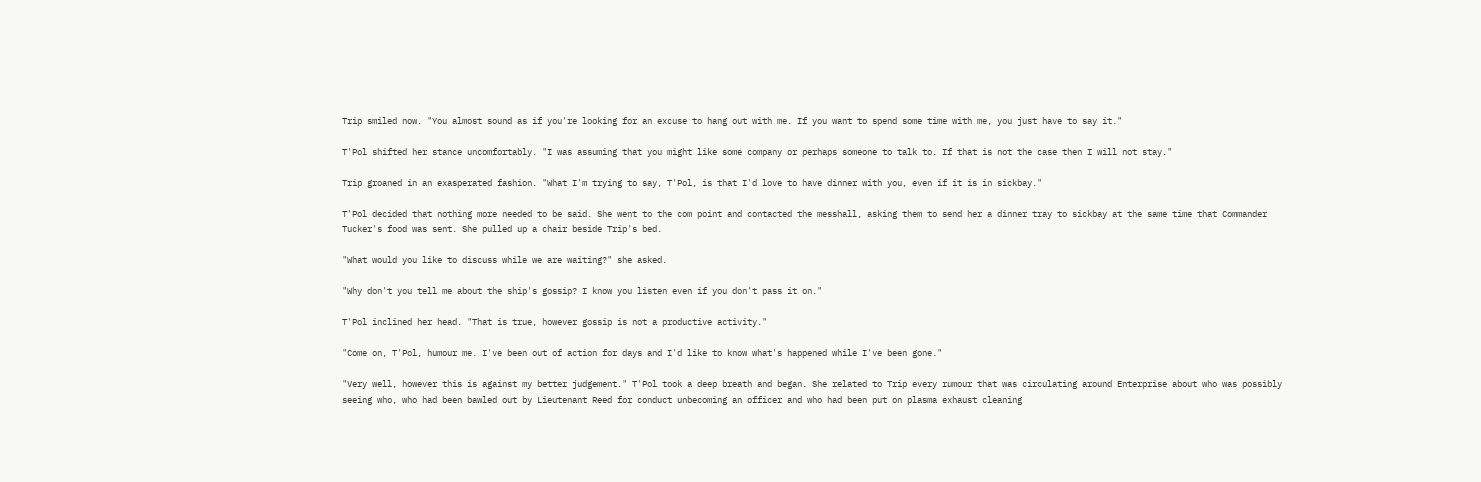Trip smiled now. "You almost sound as if you're looking for an excuse to hang out with me. If you want to spend some time with me, you just have to say it."

T'Pol shifted her stance uncomfortably. "I was assuming that you might like some company or perhaps someone to talk to. If that is not the case then I will not stay."

Trip groaned in an exasperated fashion. "What I'm trying to say, T'Pol, is that I'd love to have dinner with you, even if it is in sickbay."

T'Pol decided that nothing more needed to be said. She went to the com point and contacted the messhall, asking them to send her a dinner tray to sickbay at the same time that Commander Tucker's food was sent. She pulled up a chair beside Trip's bed.

"What would you like to discuss while we are waiting?" she asked.

"Why don't you tell me about the ship's gossip? I know you listen even if you don't pass it on."

T'Pol inclined her head. "That is true, however gossip is not a productive activity."

"Come on, T'Pol, humour me. I've been out of action for days and I'd like to know what's happened while I've been gone."

"Very well, however this is against my better judgement." T'Pol took a deep breath and began. She related to Trip every rumour that was circulating around Enterprise about who was possibly seeing who, who had been bawled out by Lieutenant Reed for conduct unbecoming an officer and who had been put on plasma exhaust cleaning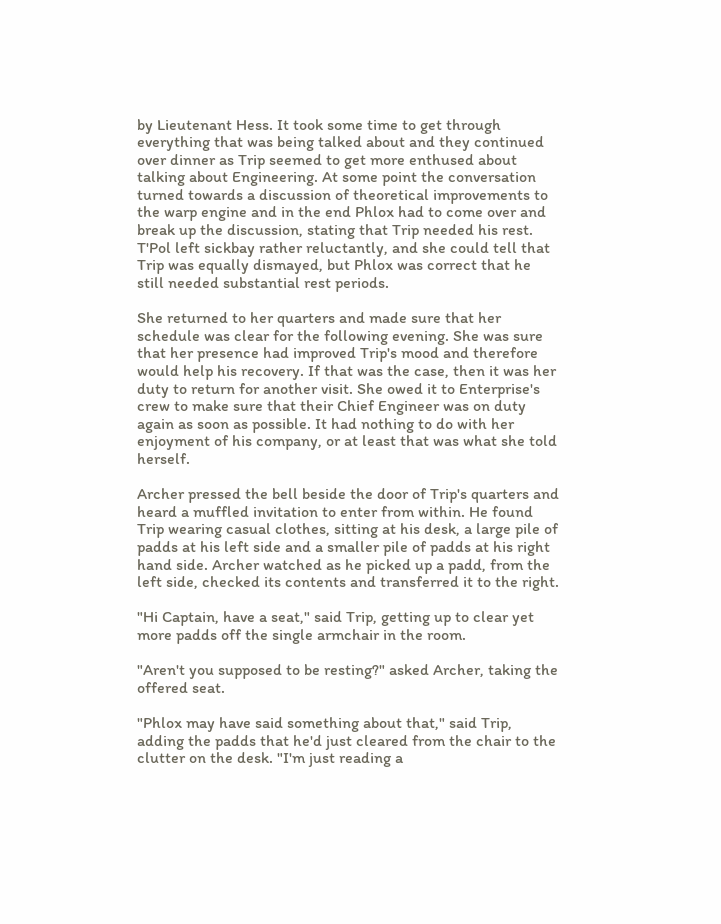by Lieutenant Hess. It took some time to get through everything that was being talked about and they continued over dinner as Trip seemed to get more enthused about talking about Engineering. At some point the conversation turned towards a discussion of theoretical improvements to the warp engine and in the end Phlox had to come over and break up the discussion, stating that Trip needed his rest. T'Pol left sickbay rather reluctantly, and she could tell that Trip was equally dismayed, but Phlox was correct that he still needed substantial rest periods.

She returned to her quarters and made sure that her schedule was clear for the following evening. She was sure that her presence had improved Trip's mood and therefore would help his recovery. If that was the case, then it was her duty to return for another visit. She owed it to Enterprise's crew to make sure that their Chief Engineer was on duty again as soon as possible. It had nothing to do with her enjoyment of his company, or at least that was what she told herself.

Archer pressed the bell beside the door of Trip's quarters and heard a muffled invitation to enter from within. He found Trip wearing casual clothes, sitting at his desk, a large pile of padds at his left side and a smaller pile of padds at his right hand side. Archer watched as he picked up a padd, from the left side, checked its contents and transferred it to the right.

"Hi Captain, have a seat," said Trip, getting up to clear yet more padds off the single armchair in the room.

"Aren't you supposed to be resting?" asked Archer, taking the offered seat.

"Phlox may have said something about that," said Trip, adding the padds that he'd just cleared from the chair to the clutter on the desk. "I'm just reading a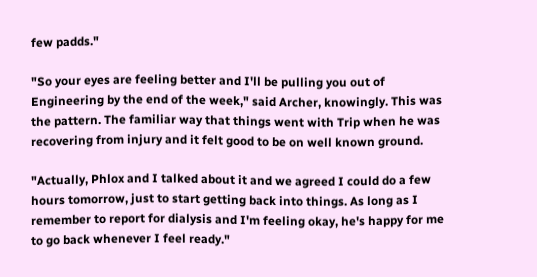few padds."

"So your eyes are feeling better and I'll be pulling you out of Engineering by the end of the week," said Archer, knowingly. This was the pattern. The familiar way that things went with Trip when he was recovering from injury and it felt good to be on well known ground.

"Actually, Phlox and I talked about it and we agreed I could do a few hours tomorrow, just to start getting back into things. As long as I remember to report for dialysis and I'm feeling okay, he's happy for me to go back whenever I feel ready."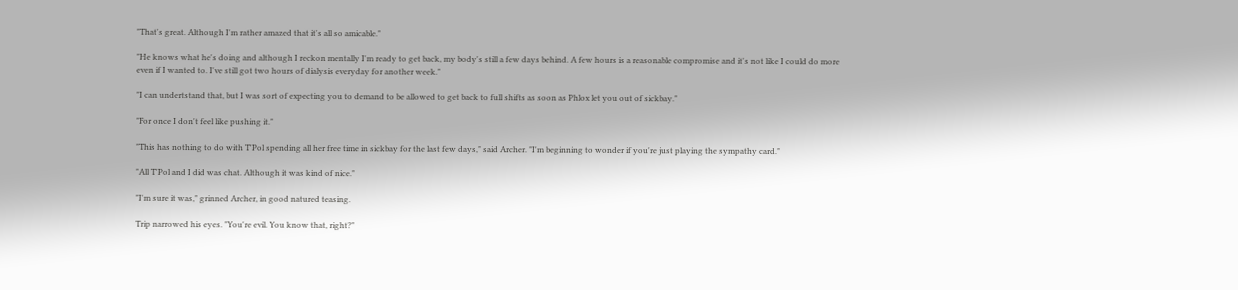"That's great. Although I'm rather amazed that it's all so amicable."

"He knows what he's doing and although I reckon mentally I'm ready to get back, my body's still a few days behind. A few hours is a reasonable compromise and it's not like I could do more even if I wanted to. I've still got two hours of dialysis everyday for another week."

"I can undertstand that, but I was sort of expecting you to demand to be allowed to get back to full shifts as soon as Phlox let you out of sickbay."

"For once I don't feel like pushing it."

"This has nothing to do with T'Pol spending all her free time in sickbay for the last few days," said Archer. "I'm beginning to wonder if you're just playing the sympathy card."

"All T'Pol and I did was chat. Although it was kind of nice."

"I'm sure it was," grinned Archer, in good natured teasing.

Trip narrowed his eyes. "You're evil. You know that, right?"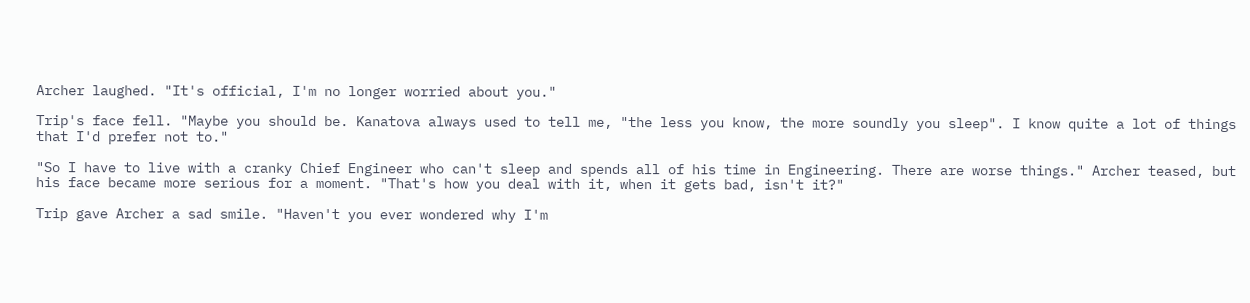Archer laughed. "It's official, I'm no longer worried about you."

Trip's face fell. "Maybe you should be. Kanatova always used to tell me, "the less you know, the more soundly you sleep". I know quite a lot of things that I'd prefer not to."

"So I have to live with a cranky Chief Engineer who can't sleep and spends all of his time in Engineering. There are worse things." Archer teased, but his face became more serious for a moment. "That's how you deal with it, when it gets bad, isn't it?"

Trip gave Archer a sad smile. "Haven't you ever wondered why I'm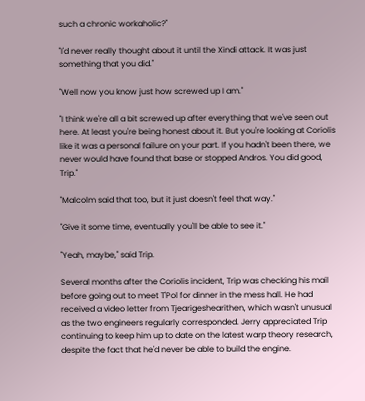such a chronic workaholic?"

"I'd never really thought about it until the Xindi attack. It was just something that you did."

"Well now you know just how screwed up I am."

"I think we're all a bit screwed up after everything that we've seen out here. At least you're being honest about it. But you're looking at Coriolis like it was a personal failure on your part. If you hadn't been there, we never would have found that base or stopped Andros. You did good, Trip."

"Malcolm said that too, but it just doesn't feel that way."

"Give it some time, eventually you'll be able to see it."

"Yeah, maybe," said Trip.

Several months after the Coriolis incident, Trip was checking his mail before going out to meet T'Pol for dinner in the mess hall. He had received a video letter from Tjearigeshearithen, which wasn't unusual as the two engineers regularly corresponded. Jerry appreciated Trip continuing to keep him up to date on the latest warp theory research, despite the fact that he'd never be able to build the engine.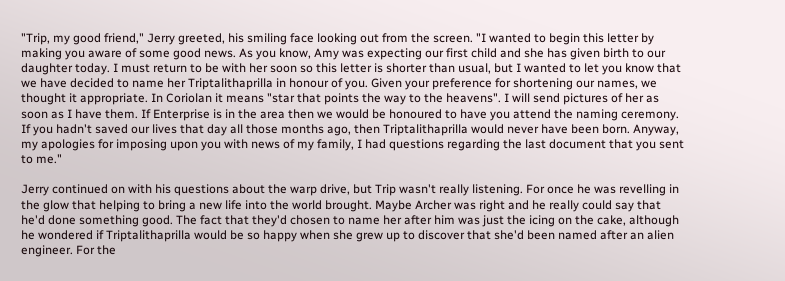"Trip, my good friend," Jerry greeted, his smiling face looking out from the screen. "I wanted to begin this letter by making you aware of some good news. As you know, Amy was expecting our first child and she has given birth to our daughter today. I must return to be with her soon so this letter is shorter than usual, but I wanted to let you know that we have decided to name her Triptalithaprilla in honour of you. Given your preference for shortening our names, we thought it appropriate. In Coriolan it means "star that points the way to the heavens". I will send pictures of her as soon as I have them. If Enterprise is in the area then we would be honoured to have you attend the naming ceremony. If you hadn't saved our lives that day all those months ago, then Triptalithaprilla would never have been born. Anyway, my apologies for imposing upon you with news of my family, I had questions regarding the last document that you sent to me."

Jerry continued on with his questions about the warp drive, but Trip wasn't really listening. For once he was revelling in the glow that helping to bring a new life into the world brought. Maybe Archer was right and he really could say that he'd done something good. The fact that they'd chosen to name her after him was just the icing on the cake, although he wondered if Triptalithaprilla would be so happy when she grew up to discover that she'd been named after an alien engineer. For the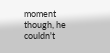moment though, he couldn't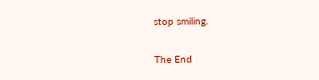stop smiling.

The End